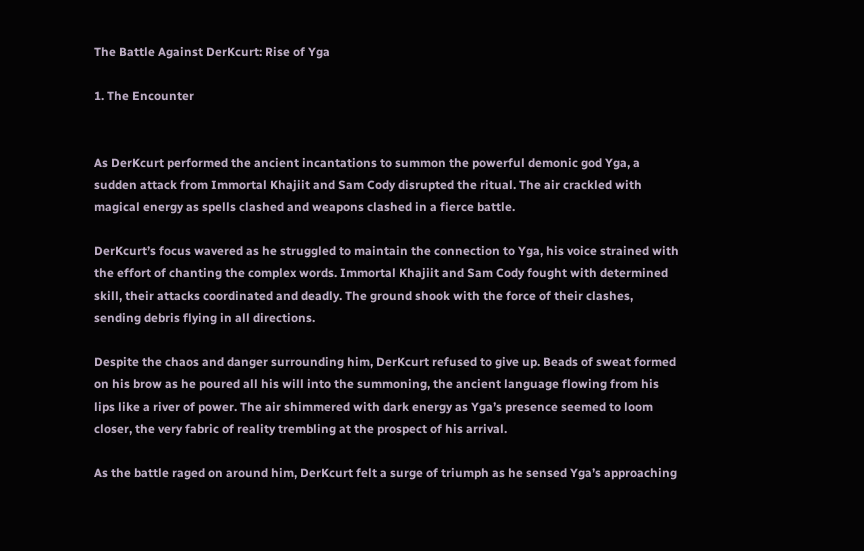The Battle Against DerKcurt: Rise of Yga

1. The Encounter


As DerKcurt performed the ancient incantations to summon the powerful demonic god Yga, a sudden attack from Immortal Khajiit and Sam Cody disrupted the ritual. The air crackled with magical energy as spells clashed and weapons clashed in a fierce battle.

DerKcurt’s focus wavered as he struggled to maintain the connection to Yga, his voice strained with the effort of chanting the complex words. Immortal Khajiit and Sam Cody fought with determined skill, their attacks coordinated and deadly. The ground shook with the force of their clashes, sending debris flying in all directions.

Despite the chaos and danger surrounding him, DerKcurt refused to give up. Beads of sweat formed on his brow as he poured all his will into the summoning, the ancient language flowing from his lips like a river of power. The air shimmered with dark energy as Yga’s presence seemed to loom closer, the very fabric of reality trembling at the prospect of his arrival.

As the battle raged on around him, DerKcurt felt a surge of triumph as he sensed Yga’s approaching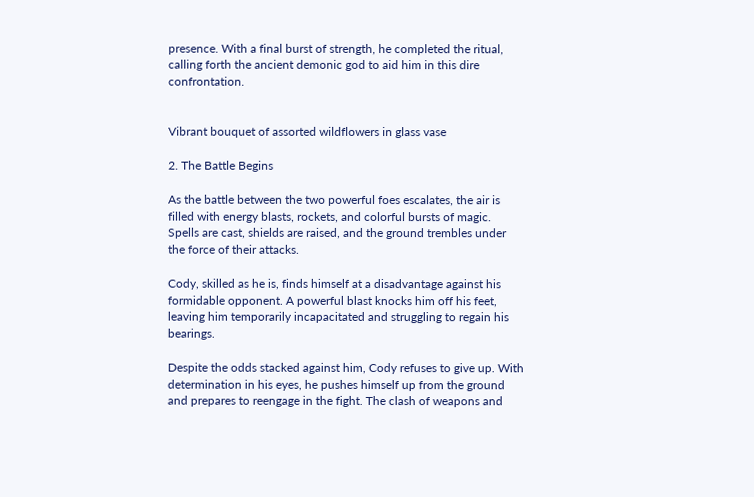presence. With a final burst of strength, he completed the ritual, calling forth the ancient demonic god to aid him in this dire confrontation.


Vibrant bouquet of assorted wildflowers in glass vase

2. The Battle Begins

As the battle between the two powerful foes escalates, the air is filled with energy blasts, rockets, and colorful bursts of magic. Spells are cast, shields are raised, and the ground trembles under the force of their attacks.

Cody, skilled as he is, finds himself at a disadvantage against his formidable opponent. A powerful blast knocks him off his feet, leaving him temporarily incapacitated and struggling to regain his bearings.

Despite the odds stacked against him, Cody refuses to give up. With determination in his eyes, he pushes himself up from the ground and prepares to reengage in the fight. The clash of weapons and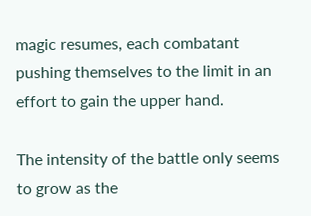magic resumes, each combatant pushing themselves to the limit in an effort to gain the upper hand.

The intensity of the battle only seems to grow as the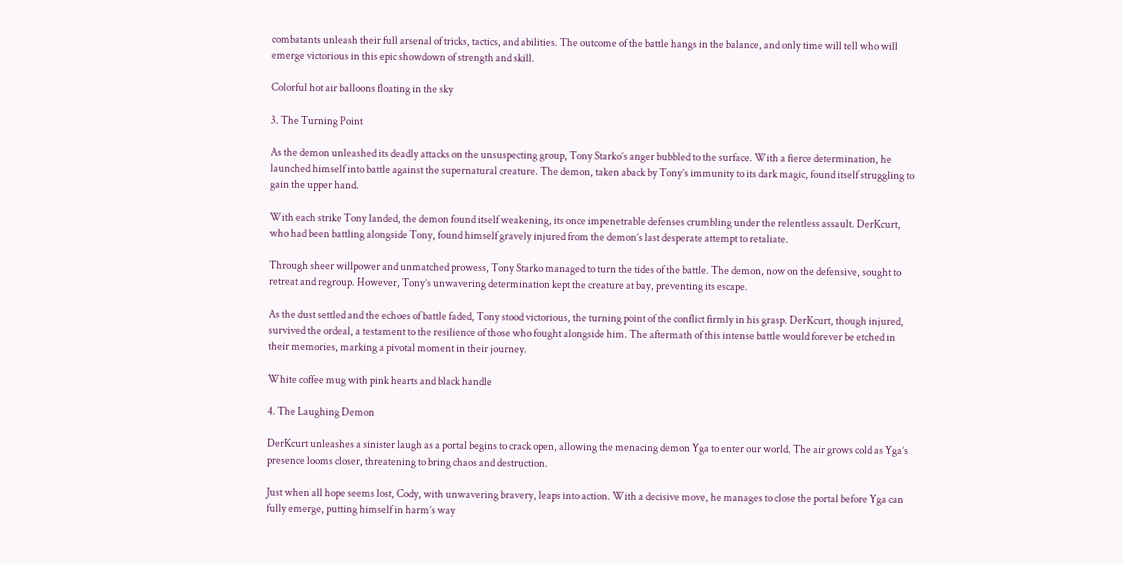combatants unleash their full arsenal of tricks, tactics, and abilities. The outcome of the battle hangs in the balance, and only time will tell who will emerge victorious in this epic showdown of strength and skill.

Colorful hot air balloons floating in the sky

3. The Turning Point

As the demon unleashed its deadly attacks on the unsuspecting group, Tony Starko’s anger bubbled to the surface. With a fierce determination, he launched himself into battle against the supernatural creature. The demon, taken aback by Tony’s immunity to its dark magic, found itself struggling to gain the upper hand.

With each strike Tony landed, the demon found itself weakening, its once impenetrable defenses crumbling under the relentless assault. DerKcurt, who had been battling alongside Tony, found himself gravely injured from the demon’s last desperate attempt to retaliate.

Through sheer willpower and unmatched prowess, Tony Starko managed to turn the tides of the battle. The demon, now on the defensive, sought to retreat and regroup. However, Tony’s unwavering determination kept the creature at bay, preventing its escape.

As the dust settled and the echoes of battle faded, Tony stood victorious, the turning point of the conflict firmly in his grasp. DerKcurt, though injured, survived the ordeal, a testament to the resilience of those who fought alongside him. The aftermath of this intense battle would forever be etched in their memories, marking a pivotal moment in their journey.

White coffee mug with pink hearts and black handle

4. The Laughing Demon

DerKcurt unleashes a sinister laugh as a portal begins to crack open, allowing the menacing demon Yga to enter our world. The air grows cold as Yga’s presence looms closer, threatening to bring chaos and destruction.

Just when all hope seems lost, Cody, with unwavering bravery, leaps into action. With a decisive move, he manages to close the portal before Yga can fully emerge, putting himself in harm’s way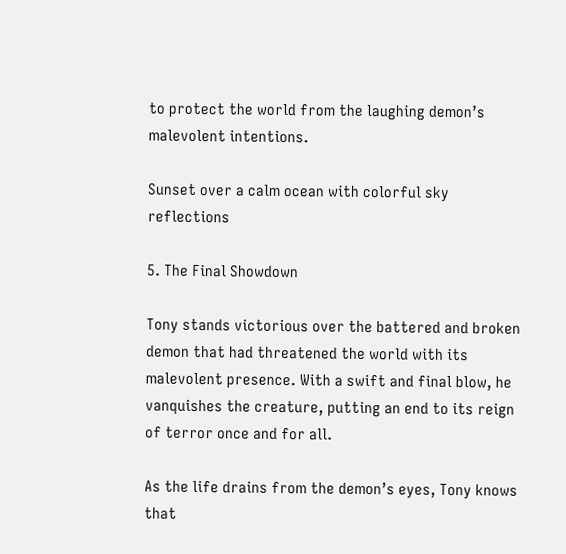to protect the world from the laughing demon’s malevolent intentions.

Sunset over a calm ocean with colorful sky reflections

5. The Final Showdown

Tony stands victorious over the battered and broken demon that had threatened the world with its malevolent presence. With a swift and final blow, he vanquishes the creature, putting an end to its reign of terror once and for all.

As the life drains from the demon’s eyes, Tony knows that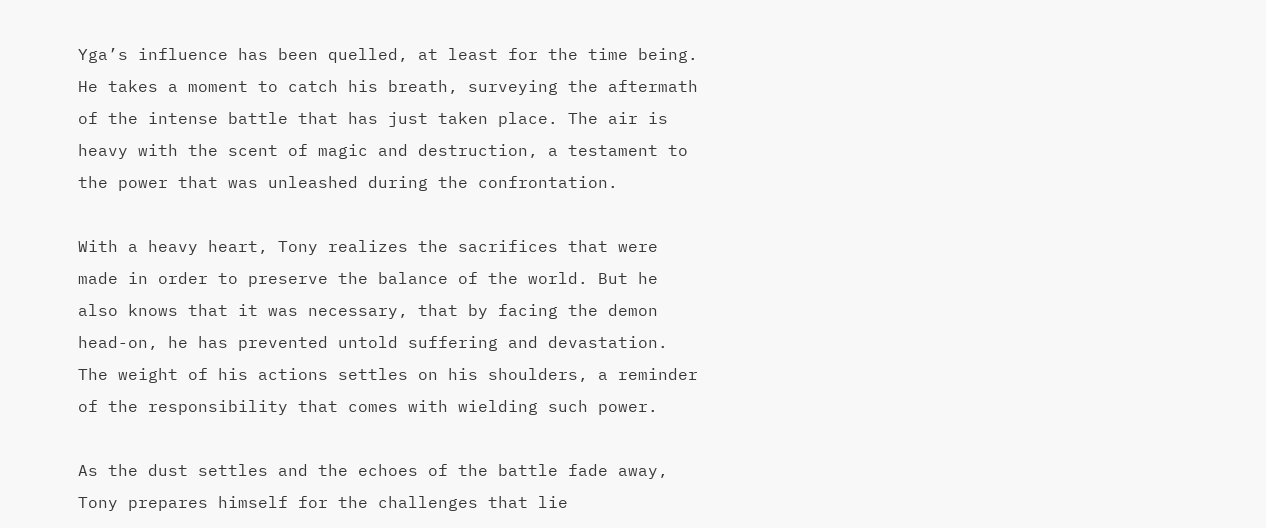Yga’s influence has been quelled, at least for the time being. He takes a moment to catch his breath, surveying the aftermath of the intense battle that has just taken place. The air is heavy with the scent of magic and destruction, a testament to the power that was unleashed during the confrontation.

With a heavy heart, Tony realizes the sacrifices that were made in order to preserve the balance of the world. But he also knows that it was necessary, that by facing the demon head-on, he has prevented untold suffering and devastation. The weight of his actions settles on his shoulders, a reminder of the responsibility that comes with wielding such power.

As the dust settles and the echoes of the battle fade away, Tony prepares himself for the challenges that lie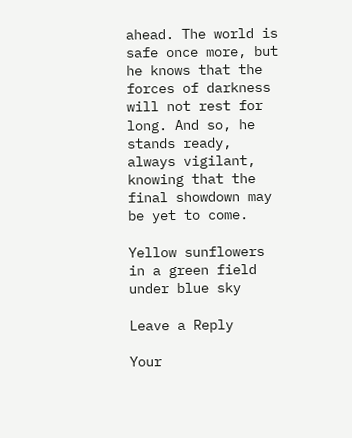ahead. The world is safe once more, but he knows that the forces of darkness will not rest for long. And so, he stands ready, always vigilant, knowing that the final showdown may be yet to come.

Yellow sunflowers in a green field under blue sky

Leave a Reply

Your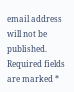email address will not be published. Required fields are marked *